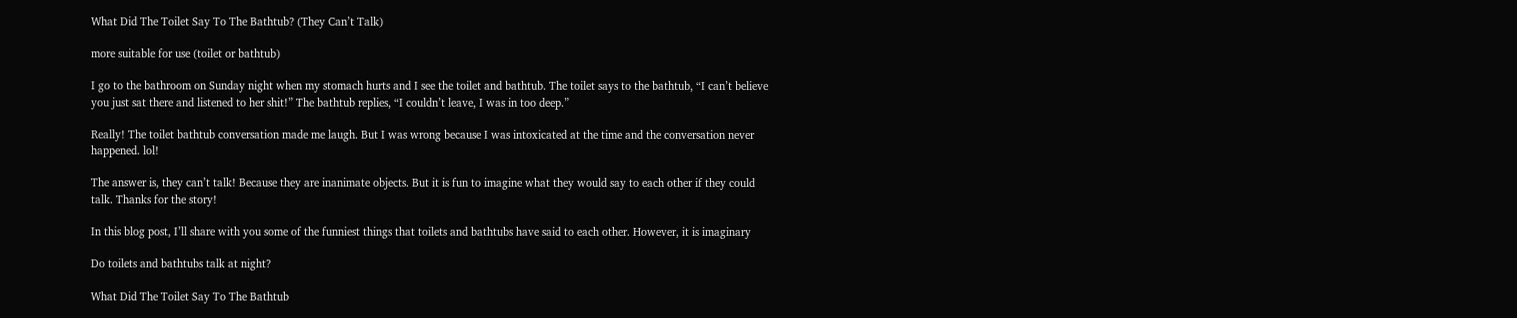What Did The Toilet Say To The Bathtub? (They Can’t Talk)

more suitable for use (toilet or bathtub)

I go to the bathroom on Sunday night when my stomach hurts and I see the toilet and bathtub. The toilet says to the bathtub, “I can’t believe you just sat there and listened to her shit!” The bathtub replies, “I couldn’t leave, I was in too deep.”

Really! The toilet bathtub conversation made me laugh. But I was wrong because I was intoxicated at the time and the conversation never happened. lol!

The answer is, they can’t talk! Because they are inanimate objects. But it is fun to imagine what they would say to each other if they could talk. Thanks for the story!

In this blog post, I’ll share with you some of the funniest things that toilets and bathtubs have said to each other. However, it is imaginary

Do toilets and bathtubs talk at night?

What Did The Toilet Say To The Bathtub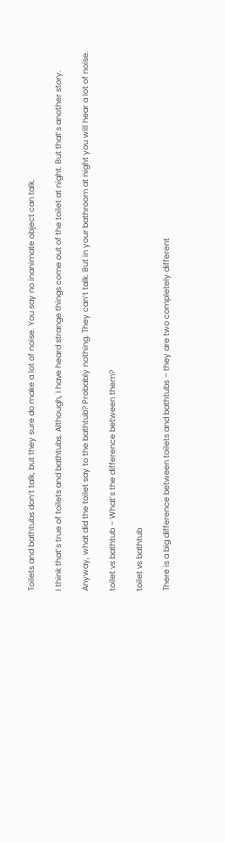Toilets and bathtubs don’t talk, but they sure do make a lot of noise. You say no inanimate object can talk.

I think that’s true of toilets and bathtubs. Although, I have heard strange things come out of the toilet at night. But that’s another story.

Anyway, what did the toilet say to the bathtub? Probably nothing. They can’t talk. But in your bathroom at night you will hear a lot of noise.

toilet vs bathtub – What’s the difference between them?

toilet vs bathtub

There is a big difference between toilets and bathtubs – they are two completely different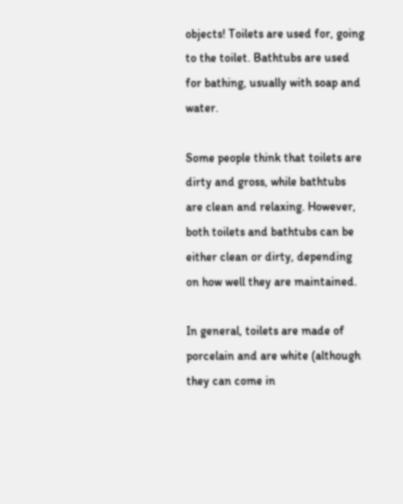objects! Toilets are used for, going to the toilet. Bathtubs are used for bathing, usually with soap and water.

Some people think that toilets are dirty and gross, while bathtubs are clean and relaxing. However, both toilets and bathtubs can be either clean or dirty, depending on how well they are maintained.

In general, toilets are made of porcelain and are white (although they can come in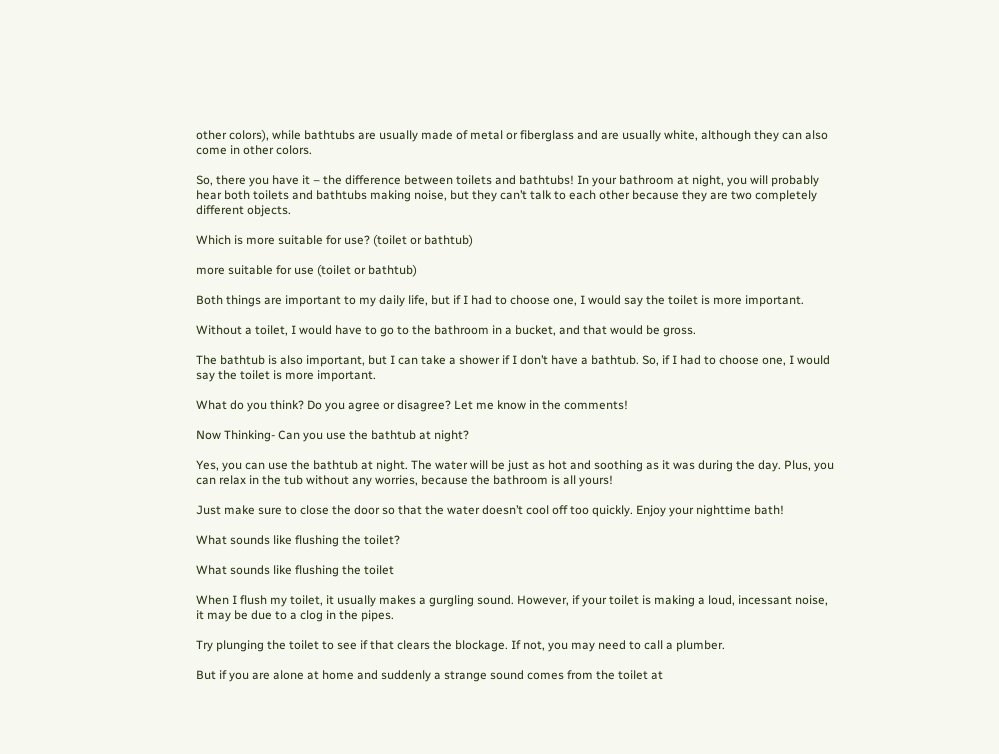other colors), while bathtubs are usually made of metal or fiberglass and are usually white, although they can also come in other colors.

So, there you have it – the difference between toilets and bathtubs! In your bathroom at night, you will probably hear both toilets and bathtubs making noise, but they can’t talk to each other because they are two completely different objects.

Which is more suitable for use? (toilet or bathtub)

more suitable for use (toilet or bathtub)

Both things are important to my daily life, but if I had to choose one, I would say the toilet is more important.

Without a toilet, I would have to go to the bathroom in a bucket, and that would be gross.

The bathtub is also important, but I can take a shower if I don’t have a bathtub. So, if I had to choose one, I would say the toilet is more important.

What do you think? Do you agree or disagree? Let me know in the comments!

Now Thinking- Can you use the bathtub at night?

Yes, you can use the bathtub at night. The water will be just as hot and soothing as it was during the day. Plus, you can relax in the tub without any worries, because the bathroom is all yours!

Just make sure to close the door so that the water doesn’t cool off too quickly. Enjoy your nighttime bath!

What sounds like flushing the toilet?

What sounds like flushing the toilet

When I flush my toilet, it usually makes a gurgling sound. However, if your toilet is making a loud, incessant noise, it may be due to a clog in the pipes.

Try plunging the toilet to see if that clears the blockage. If not, you may need to call a plumber.

But if you are alone at home and suddenly a strange sound comes from the toilet at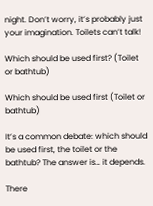night. Don’t worry, it’s probably just your imagination. Toilets can’t talk!

Which should be used first? (Toilet or bathtub)

Which should be used first (Toilet or bathtub)

It’s a common debate: which should be used first, the toilet or the bathtub? The answer is… it depends.

There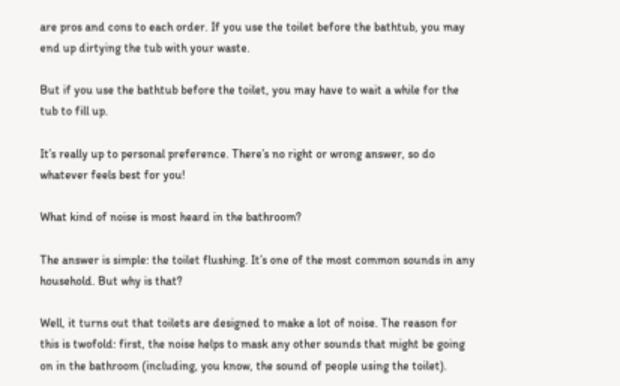are pros and cons to each order. If you use the toilet before the bathtub, you may end up dirtying the tub with your waste.

But if you use the bathtub before the toilet, you may have to wait a while for the tub to fill up.

It’s really up to personal preference. There’s no right or wrong answer, so do whatever feels best for you!

What kind of noise is most heard in the bathroom?

The answer is simple: the toilet flushing. It’s one of the most common sounds in any household. But why is that?

Well, it turns out that toilets are designed to make a lot of noise. The reason for this is twofold: first, the noise helps to mask any other sounds that might be going on in the bathroom (including, you know, the sound of people using the toilet).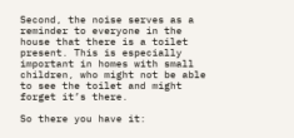Second, the noise serves as a reminder to everyone in the house that there is a toilet present. This is especially important in homes with small children, who might not be able to see the toilet and might forget it’s there.

So there you have it: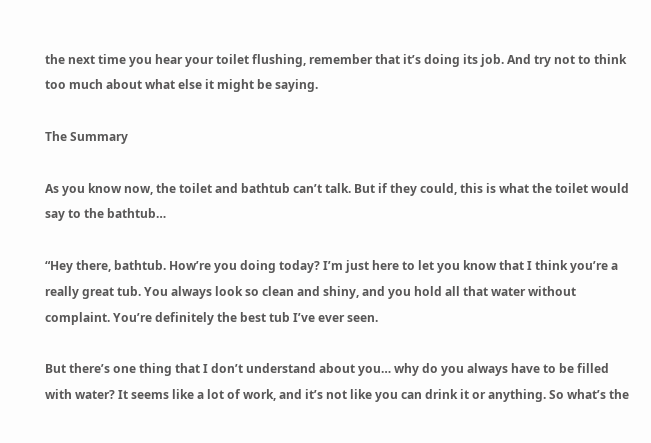the next time you hear your toilet flushing, remember that it’s doing its job. And try not to think too much about what else it might be saying.

The Summary

As you know now, the toilet and bathtub can’t talk. But if they could, this is what the toilet would say to the bathtub…

“Hey there, bathtub. How’re you doing today? I’m just here to let you know that I think you’re a really great tub. You always look so clean and shiny, and you hold all that water without complaint. You’re definitely the best tub I’ve ever seen.

But there’s one thing that I don’t understand about you… why do you always have to be filled with water? It seems like a lot of work, and it’s not like you can drink it or anything. So what’s the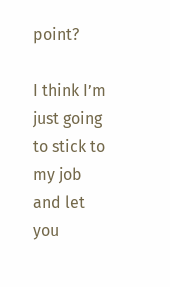point?

I think I’m just going to stick to my job and let you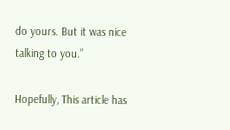do yours. But it was nice talking to you.”

Hopefully, This article has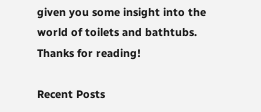given you some insight into the world of toilets and bathtubs. Thanks for reading!

Recent Posts